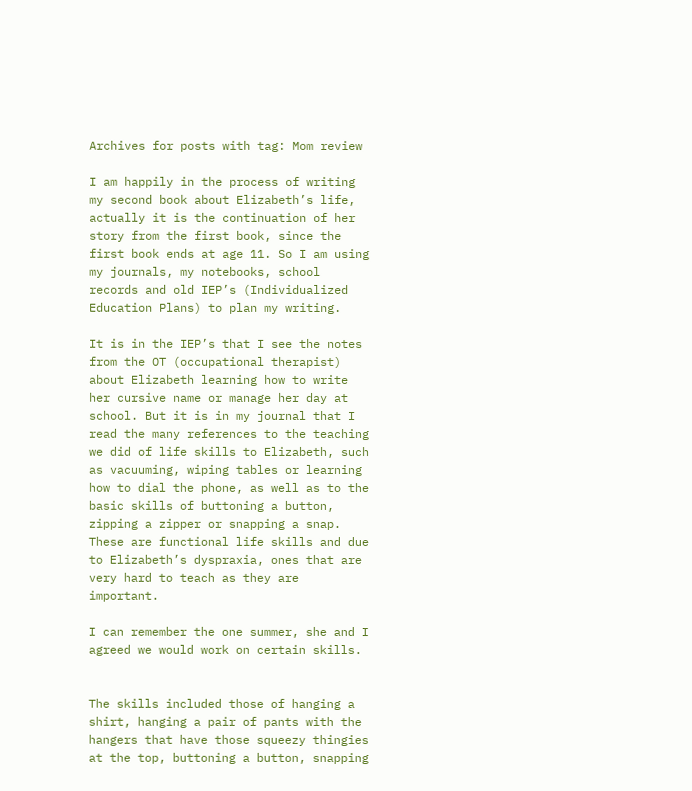Archives for posts with tag: Mom review

I am happily in the process of writing my second book about Elizabeth’s life, actually it is the continuation of her story from the first book, since the first book ends at age 11. So I am using my journals, my notebooks, school records and old IEP’s (Individualized Education Plans) to plan my writing.

It is in the IEP’s that I see the notes from the OT (occupational therapist) about Elizabeth learning how to write her cursive name or manage her day at school. But it is in my journal that I read the many references to the teaching we did of life skills to Elizabeth, such as vacuuming, wiping tables or learning how to dial the phone, as well as to the basic skills of buttoning a button, zipping a zipper or snapping a snap. These are functional life skills and due to Elizabeth’s dyspraxia, ones that are very hard to teach as they are important.

I can remember the one summer, she and I agreed we would work on certain skills.


The skills included those of hanging a shirt, hanging a pair of pants with the hangers that have those squeezy thingies at the top, buttoning a button, snapping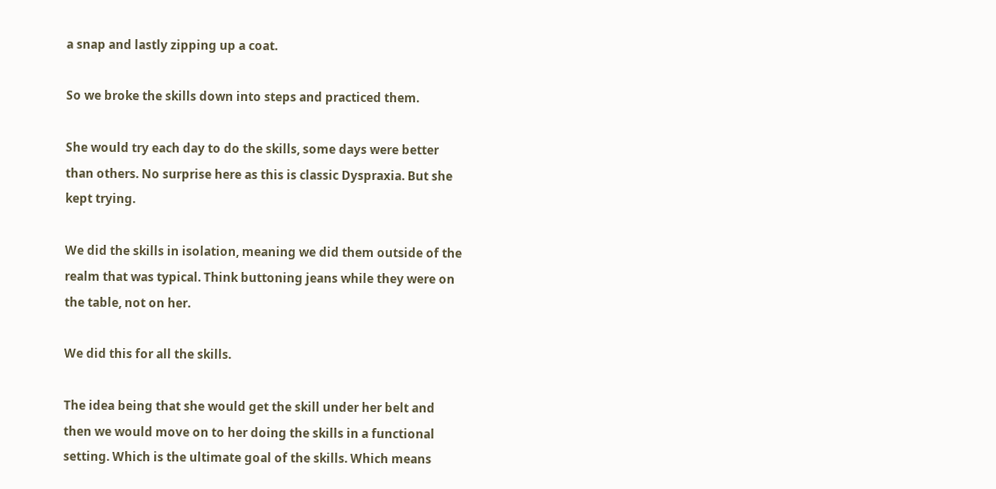a snap and lastly zipping up a coat.

So we broke the skills down into steps and practiced them.

She would try each day to do the skills, some days were better than others. No surprise here as this is classic Dyspraxia. But she kept trying.

We did the skills in isolation, meaning we did them outside of the realm that was typical. Think buttoning jeans while they were on the table, not on her.

We did this for all the skills.

The idea being that she would get the skill under her belt and then we would move on to her doing the skills in a functional setting. Which is the ultimate goal of the skills. Which means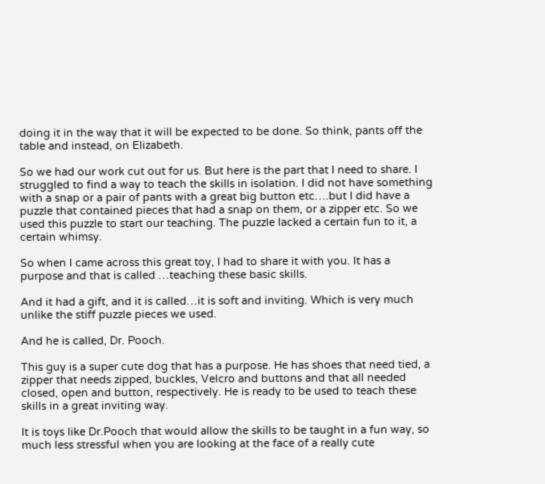doing it in the way that it will be expected to be done. So think, pants off the table and instead, on Elizabeth.

So we had our work cut out for us. But here is the part that I need to share. I struggled to find a way to teach the skills in isolation. I did not have something with a snap or a pair of pants with a great big button etc….but I did have a puzzle that contained pieces that had a snap on them, or a zipper etc. So we used this puzzle to start our teaching. The puzzle lacked a certain fun to it, a certain whimsy.

So when I came across this great toy, I had to share it with you. It has a purpose and that is called …teaching these basic skills.

And it had a gift, and it is called…it is soft and inviting. Which is very much unlike the stiff puzzle pieces we used.

And he is called, Dr. Pooch.

This guy is a super cute dog that has a purpose. He has shoes that need tied, a zipper that needs zipped, buckles, Velcro and buttons and that all needed closed, open and button, respectively. He is ready to be used to teach these skills in a great inviting way.

It is toys like Dr.Pooch that would allow the skills to be taught in a fun way, so much less stressful when you are looking at the face of a really cute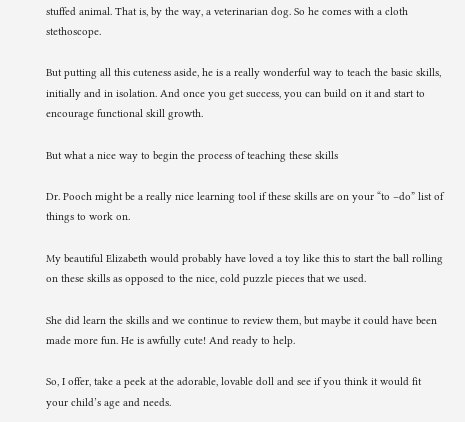stuffed animal. That is, by the way, a veterinarian dog. So he comes with a cloth stethoscope.

But putting all this cuteness aside, he is a really wonderful way to teach the basic skills, initially and in isolation. And once you get success, you can build on it and start to encourage functional skill growth.

But what a nice way to begin the process of teaching these skills

Dr. Pooch might be a really nice learning tool if these skills are on your “to –do” list of things to work on.

My beautiful Elizabeth would probably have loved a toy like this to start the ball rolling on these skills as opposed to the nice, cold puzzle pieces that we used.

She did learn the skills and we continue to review them, but maybe it could have been made more fun. He is awfully cute! And ready to help.

So, I offer, take a peek at the adorable, lovable doll and see if you think it would fit your child’s age and needs.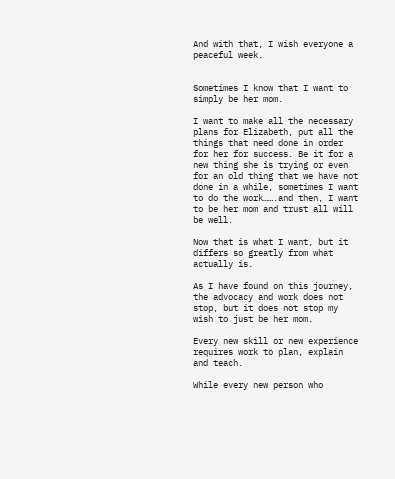And with that, I wish everyone a peaceful week.


Sometimes I know that I want to simply be her mom.

I want to make all the necessary plans for Elizabeth, put all the things that need done in order for her for success. Be it for a new thing she is trying or even for an old thing that we have not done in a while, sometimes I want to do the work…….and then, I want to be her mom and trust all will be well.

Now that is what I want, but it differs so greatly from what actually is.

As I have found on this journey, the advocacy and work does not stop, but it does not stop my wish to just be her mom.

Every new skill or new experience requires work to plan, explain and teach.

While every new person who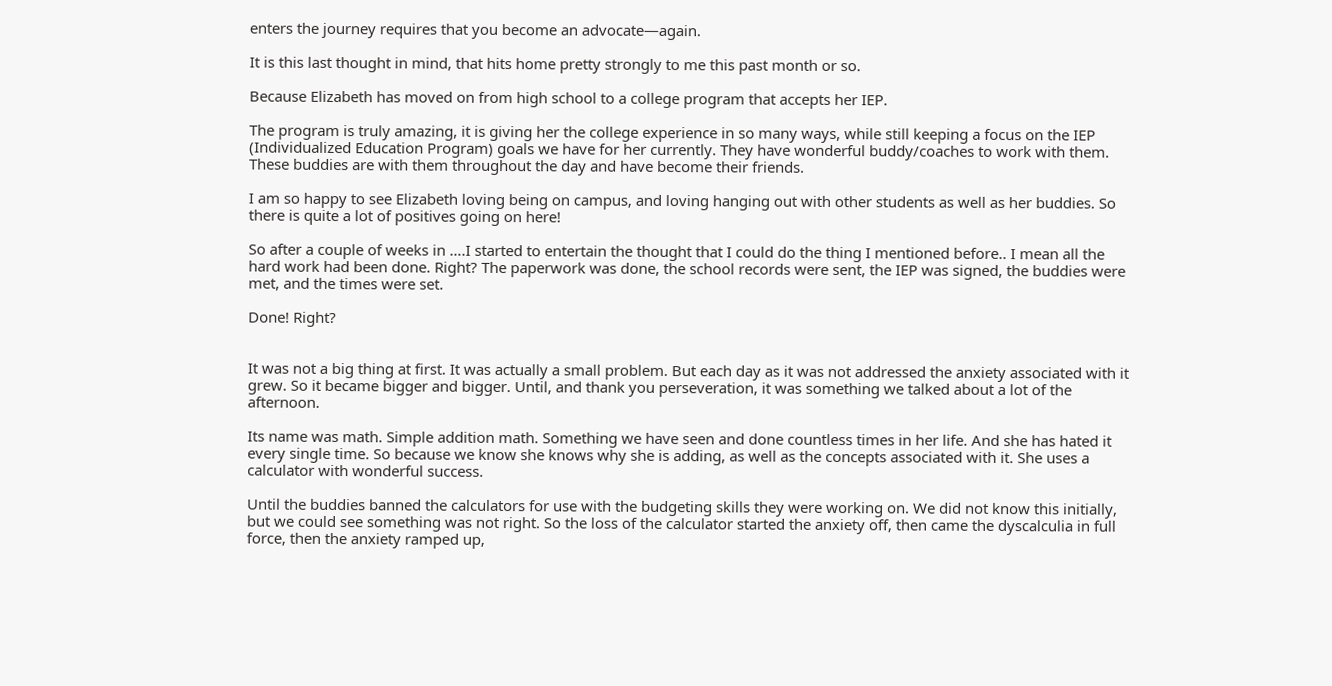enters the journey requires that you become an advocate—again.

It is this last thought in mind, that hits home pretty strongly to me this past month or so.

Because Elizabeth has moved on from high school to a college program that accepts her IEP.

The program is truly amazing, it is giving her the college experience in so many ways, while still keeping a focus on the IEP (Individualized Education Program) goals we have for her currently. They have wonderful buddy/coaches to work with them. These buddies are with them throughout the day and have become their friends.

I am so happy to see Elizabeth loving being on campus, and loving hanging out with other students as well as her buddies. So there is quite a lot of positives going on here!

So after a couple of weeks in ….I started to entertain the thought that I could do the thing I mentioned before.. I mean all the hard work had been done. Right? The paperwork was done, the school records were sent, the IEP was signed, the buddies were met, and the times were set.

Done! Right?


It was not a big thing at first. It was actually a small problem. But each day as it was not addressed the anxiety associated with it grew. So it became bigger and bigger. Until, and thank you perseveration, it was something we talked about a lot of the afternoon.

Its name was math. Simple addition math. Something we have seen and done countless times in her life. And she has hated it every single time. So because we know she knows why she is adding, as well as the concepts associated with it. She uses a calculator with wonderful success.

Until the buddies banned the calculators for use with the budgeting skills they were working on. We did not know this initially, but we could see something was not right. So the loss of the calculator started the anxiety off, then came the dyscalculia in full force, then the anxiety ramped up,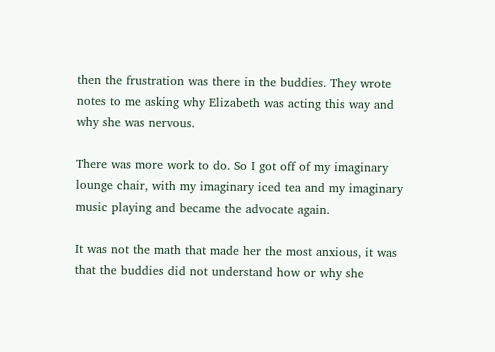then the frustration was there in the buddies. They wrote notes to me asking why Elizabeth was acting this way and why she was nervous.

There was more work to do. So I got off of my imaginary lounge chair, with my imaginary iced tea and my imaginary music playing and became the advocate again.

It was not the math that made her the most anxious, it was that the buddies did not understand how or why she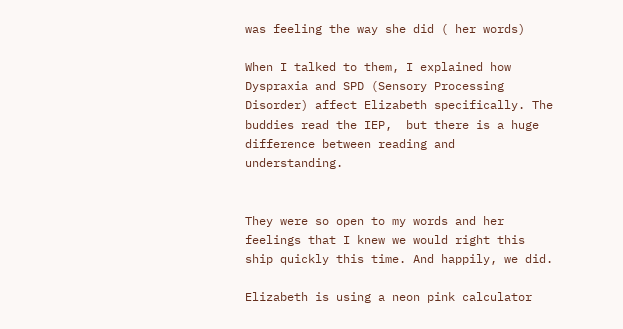was feeling the way she did ( her words)

When I talked to them, I explained how Dyspraxia and SPD (Sensory Processing Disorder) affect Elizabeth specifically. The buddies read the IEP,  but there is a huge difference between reading and understanding.


They were so open to my words and her feelings that I knew we would right this ship quickly this time. And happily, we did.

Elizabeth is using a neon pink calculator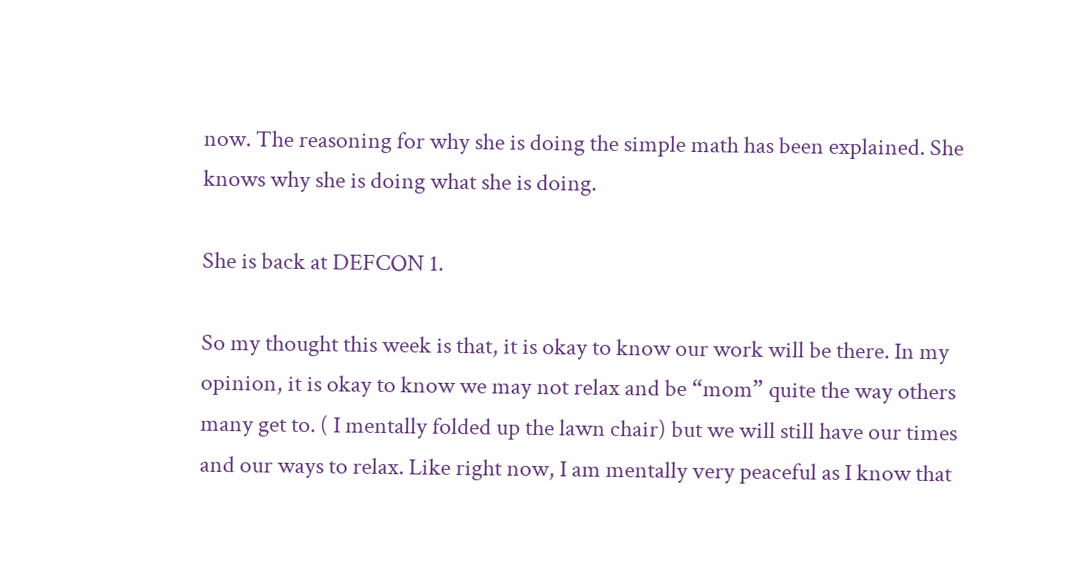now. The reasoning for why she is doing the simple math has been explained. She knows why she is doing what she is doing.

She is back at DEFCON 1.

So my thought this week is that, it is okay to know our work will be there. In my opinion, it is okay to know we may not relax and be “mom” quite the way others many get to. ( I mentally folded up the lawn chair) but we will still have our times and our ways to relax. Like right now, I am mentally very peaceful as I know that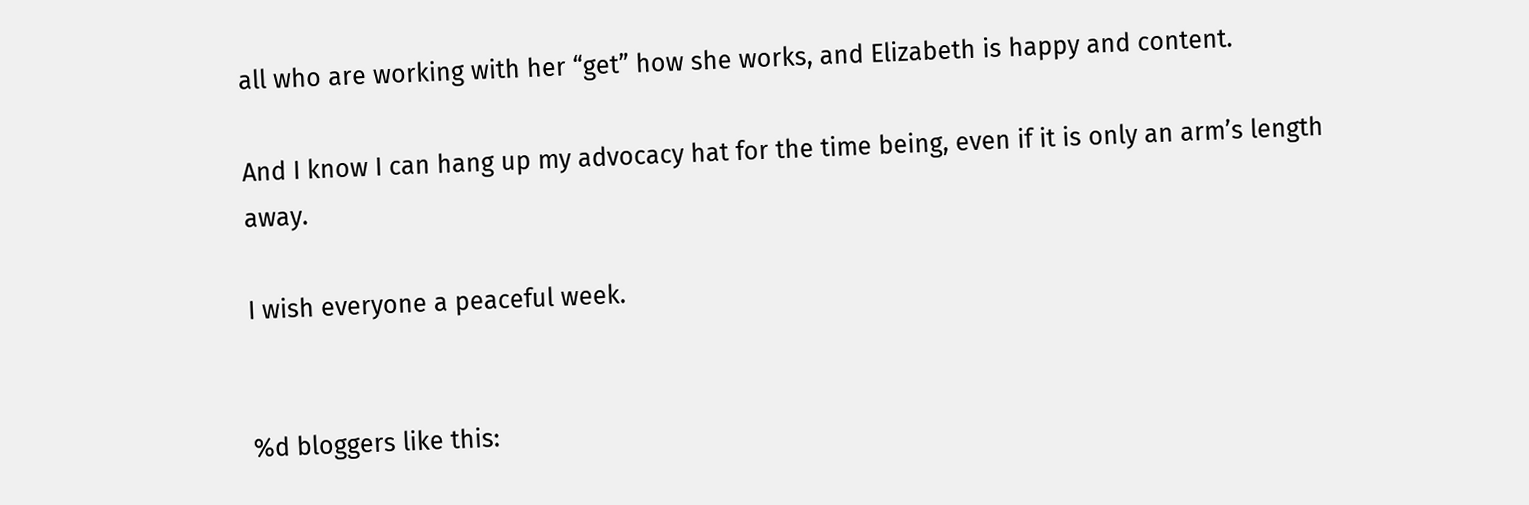all who are working with her “get” how she works, and Elizabeth is happy and content.

And I know I can hang up my advocacy hat for the time being, even if it is only an arm’s length away.

I wish everyone a peaceful week.


%d bloggers like this: